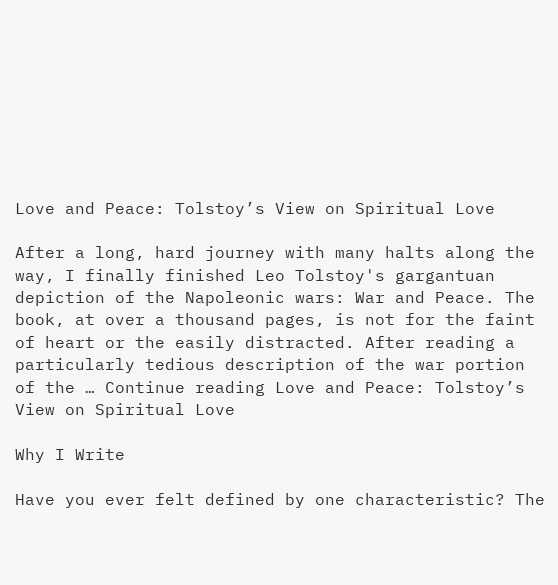Love and Peace: Tolstoy’s View on Spiritual Love

After a long, hard journey with many halts along the way, I finally finished Leo Tolstoy's gargantuan depiction of the Napoleonic wars: War and Peace. The book, at over a thousand pages, is not for the faint of heart or the easily distracted. After reading a particularly tedious description of the war portion of the … Continue reading Love and Peace: Tolstoy’s View on Spiritual Love

Why I Write

Have you ever felt defined by one characteristic? The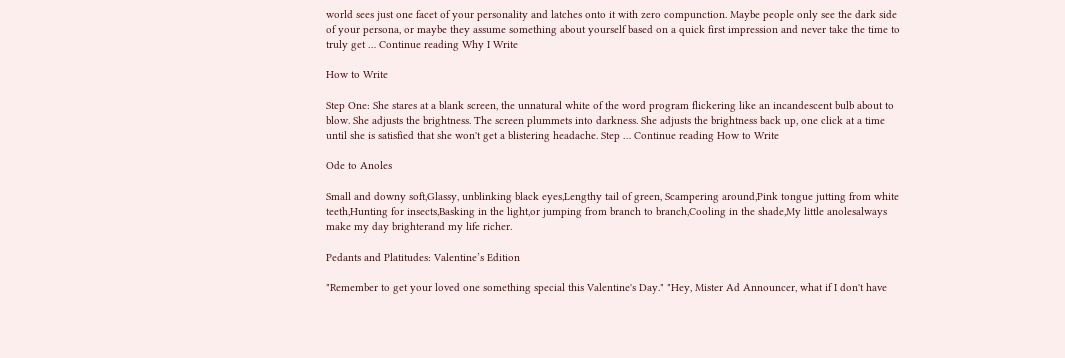world sees just one facet of your personality and latches onto it with zero compunction. Maybe people only see the dark side of your persona, or maybe they assume something about yourself based on a quick first impression and never take the time to truly get … Continue reading Why I Write

How to Write

Step One: She stares at a blank screen, the unnatural white of the word program flickering like an incandescent bulb about to blow. She adjusts the brightness. The screen plummets into darkness. She adjusts the brightness back up, one click at a time until she is satisfied that she won't get a blistering headache. Step … Continue reading How to Write

Ode to Anoles

Small and downy soft,Glassy, unblinking black eyes,Lengthy tail of green, Scampering around,Pink tongue jutting from white teeth,Hunting for insects,Basking in the light,or jumping from branch to branch,Cooling in the shade,My little anolesalways make my day brighterand my life richer.

Pedants and Platitudes: Valentine’s Edition

"Remember to get your loved one something special this Valentine's Day." "Hey, Mister Ad Announcer, what if I don't have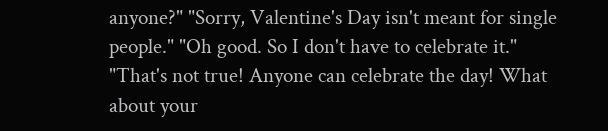anyone?" "Sorry, Valentine's Day isn't meant for single people." "Oh good. So I don't have to celebrate it." "That's not true! Anyone can celebrate the day! What about your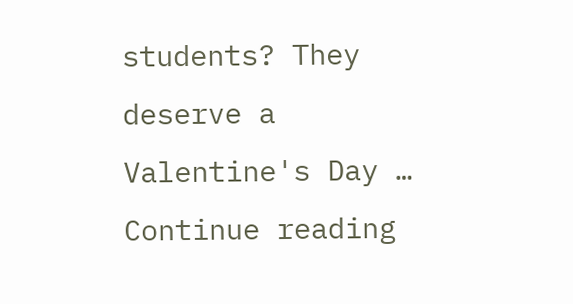students? They deserve a Valentine's Day … Continue reading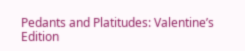Pedants and Platitudes: Valentine’s Edition